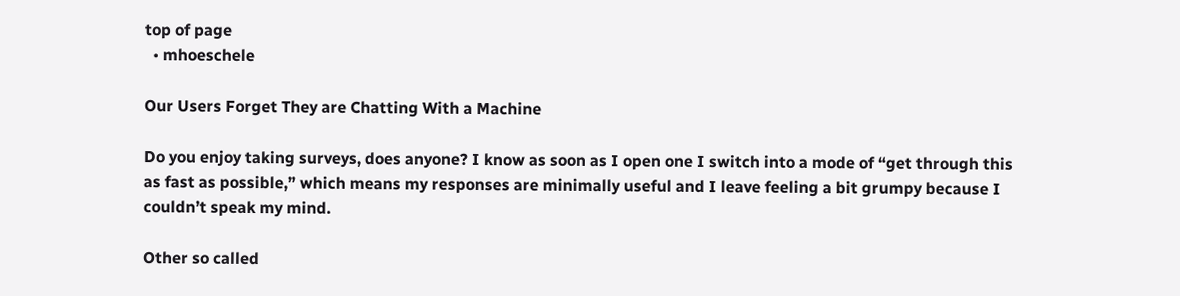top of page
  • mhoeschele

Our Users Forget They are Chatting With a Machine

Do you enjoy taking surveys, does anyone? I know as soon as I open one I switch into a mode of “get through this as fast as possible,” which means my responses are minimally useful and I leave feeling a bit grumpy because I couldn’t speak my mind.

Other so called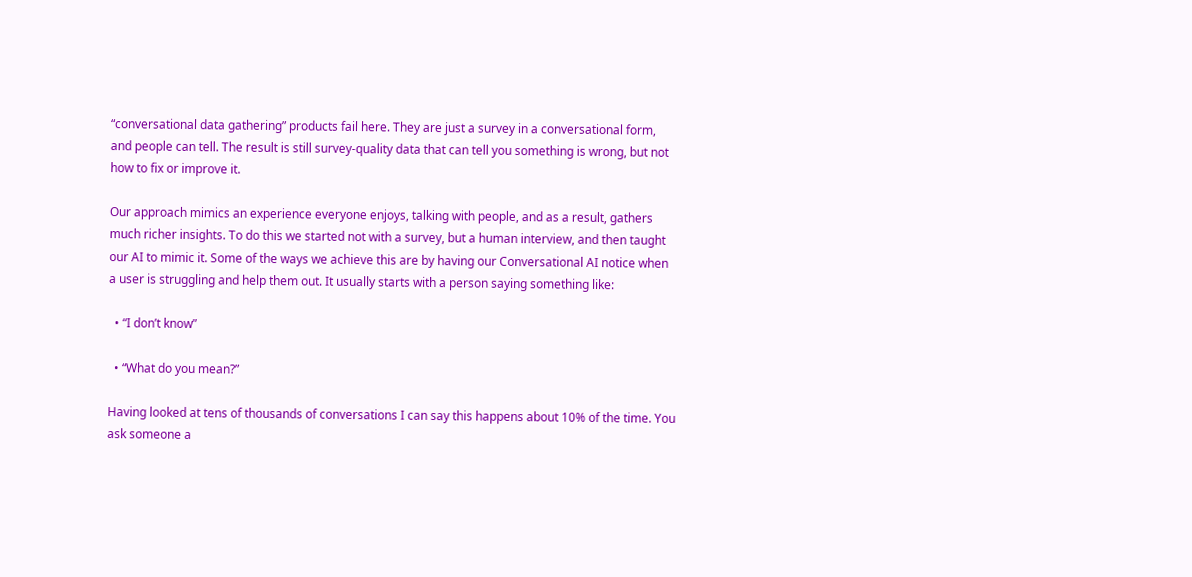“conversational data gathering” products fail here. They are just a survey in a conversational form, and people can tell. The result is still survey-quality data that can tell you something is wrong, but not how to fix or improve it.

Our approach mimics an experience everyone enjoys, talking with people, and as a result, gathers much richer insights. To do this we started not with a survey, but a human interview, and then taught our AI to mimic it. Some of the ways we achieve this are by having our Conversational AI notice when a user is struggling and help them out. It usually starts with a person saying something like:

  • “I don’t know”

  • “What do you mean?”

Having looked at tens of thousands of conversations I can say this happens about 10% of the time. You ask someone a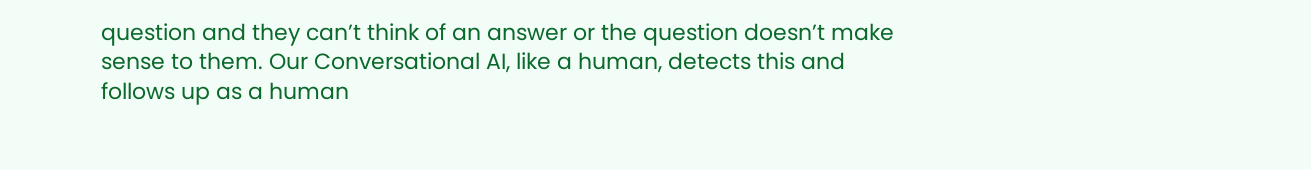question and they can’t think of an answer or the question doesn’t make sense to them. Our Conversational AI, like a human, detects this and follows up as a human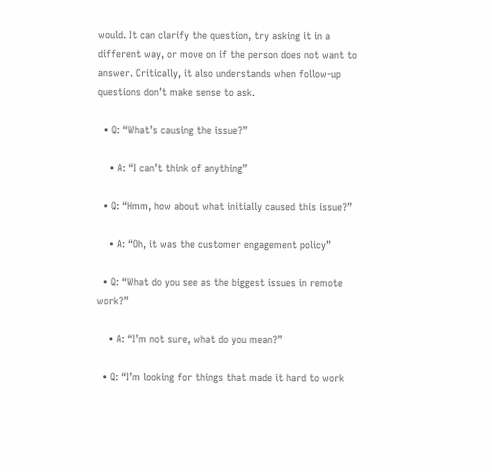would. It can clarify the question, try asking it in a different way, or move on if the person does not want to answer. Critically, it also understands when follow-up questions don’t make sense to ask.

  • Q: “What’s causing the issue?”

    • A: “I can’t think of anything”

  • Q: “Hmm, how about what initially caused this issue?”

    • A: “Oh, it was the customer engagement policy”

  • Q: “What do you see as the biggest issues in remote work?”

    • A: “I’m not sure, what do you mean?”

  • Q: “I’m looking for things that made it hard to work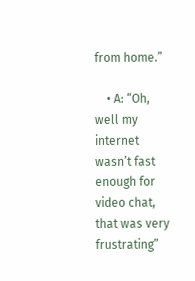from home.”

    • A: “Oh, well my internet wasn’t fast enough for video chat, that was very frustrating”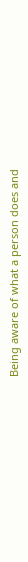Being aware of what a person does and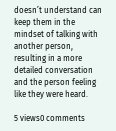doesn’t understand can keep them in the mindset of talking with another person, resulting in a more detailed conversation and the person feeling like they were heard.

5 views0 comments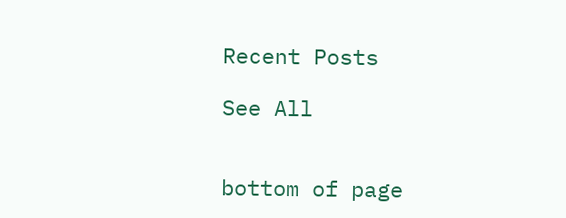Recent Posts

See All


bottom of page